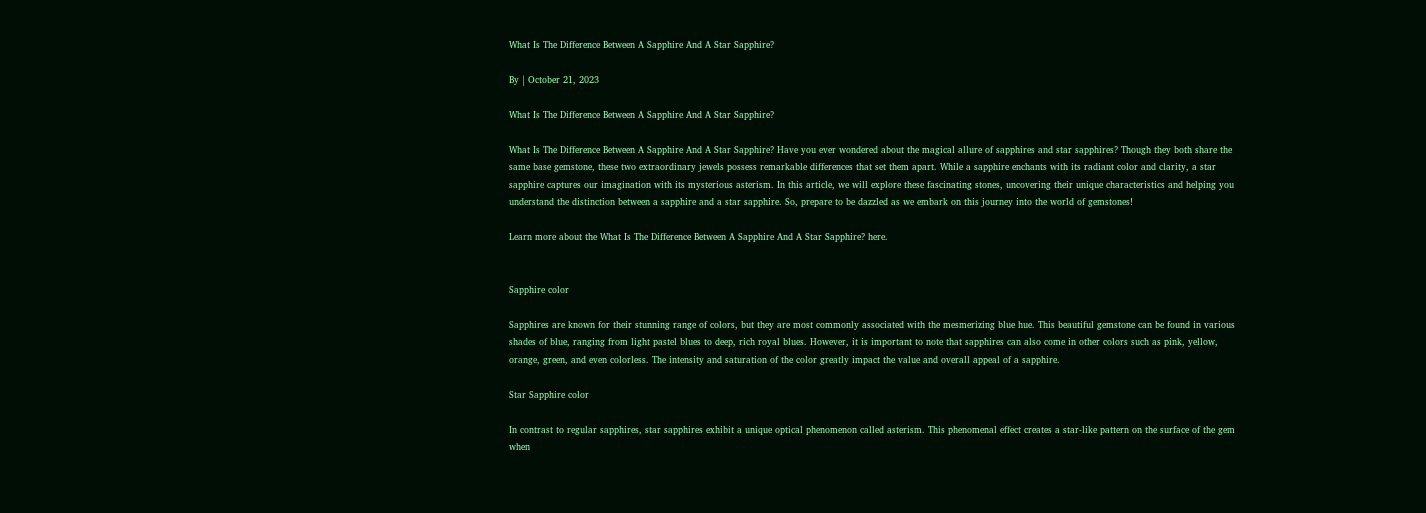What Is The Difference Between A Sapphire And A Star Sapphire?

By | October 21, 2023

What Is The Difference Between A Sapphire And A Star Sapphire?

What Is The Difference Between A Sapphire And A Star Sapphire? Have you ever wondered about the magical allure of sapphires and star sapphires? Though they both share the same base gemstone, these two extraordinary jewels possess remarkable differences that set them apart. While a sapphire enchants with its radiant color and clarity, a star sapphire captures our imagination with its mysterious asterism. In this article, we will explore these fascinating stones, uncovering their unique characteristics and helping you understand the distinction between a sapphire and a star sapphire. So, prepare to be dazzled as we embark on this journey into the world of gemstones!

Learn more about the What Is The Difference Between A Sapphire And A Star Sapphire? here.


Sapphire color

Sapphires are known for their stunning range of colors, but they are most commonly associated with the mesmerizing blue hue. This beautiful gemstone can be found in various shades of blue, ranging from light pastel blues to deep, rich royal blues. However, it is important to note that sapphires can also come in other colors such as pink, yellow, orange, green, and even colorless. The intensity and saturation of the color greatly impact the value and overall appeal of a sapphire.

Star Sapphire color

In contrast to regular sapphires, star sapphires exhibit a unique optical phenomenon called asterism. This phenomenal effect creates a star-like pattern on the surface of the gem when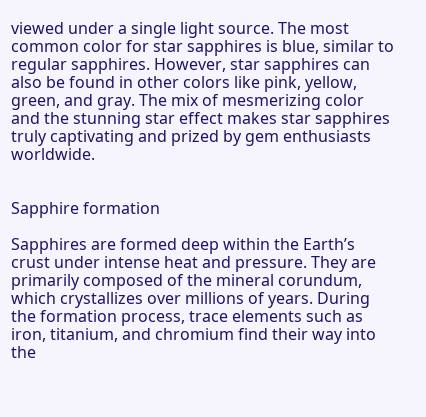viewed under a single light source. The most common color for star sapphires is blue, similar to regular sapphires. However, star sapphires can also be found in other colors like pink, yellow, green, and gray. The mix of mesmerizing color and the stunning star effect makes star sapphires truly captivating and prized by gem enthusiasts worldwide.


Sapphire formation

Sapphires are formed deep within the Earth’s crust under intense heat and pressure. They are primarily composed of the mineral corundum, which crystallizes over millions of years. During the formation process, trace elements such as iron, titanium, and chromium find their way into the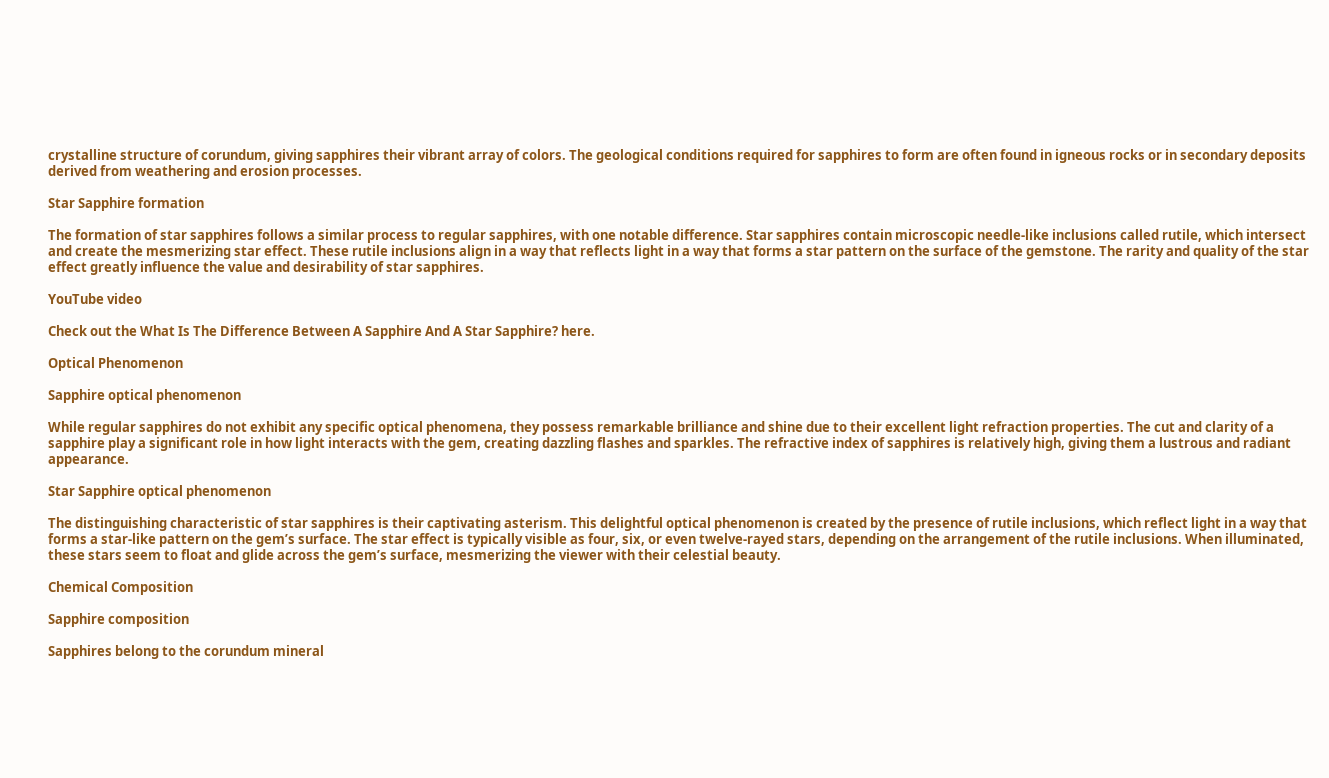crystalline structure of corundum, giving sapphires their vibrant array of colors. The geological conditions required for sapphires to form are often found in igneous rocks or in secondary deposits derived from weathering and erosion processes.

Star Sapphire formation

The formation of star sapphires follows a similar process to regular sapphires, with one notable difference. Star sapphires contain microscopic needle-like inclusions called rutile, which intersect and create the mesmerizing star effect. These rutile inclusions align in a way that reflects light in a way that forms a star pattern on the surface of the gemstone. The rarity and quality of the star effect greatly influence the value and desirability of star sapphires.

YouTube video

Check out the What Is The Difference Between A Sapphire And A Star Sapphire? here.

Optical Phenomenon

Sapphire optical phenomenon

While regular sapphires do not exhibit any specific optical phenomena, they possess remarkable brilliance and shine due to their excellent light refraction properties. The cut and clarity of a sapphire play a significant role in how light interacts with the gem, creating dazzling flashes and sparkles. The refractive index of sapphires is relatively high, giving them a lustrous and radiant appearance.

Star Sapphire optical phenomenon

The distinguishing characteristic of star sapphires is their captivating asterism. This delightful optical phenomenon is created by the presence of rutile inclusions, which reflect light in a way that forms a star-like pattern on the gem’s surface. The star effect is typically visible as four, six, or even twelve-rayed stars, depending on the arrangement of the rutile inclusions. When illuminated, these stars seem to float and glide across the gem’s surface, mesmerizing the viewer with their celestial beauty.

Chemical Composition

Sapphire composition

Sapphires belong to the corundum mineral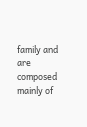family and are composed mainly of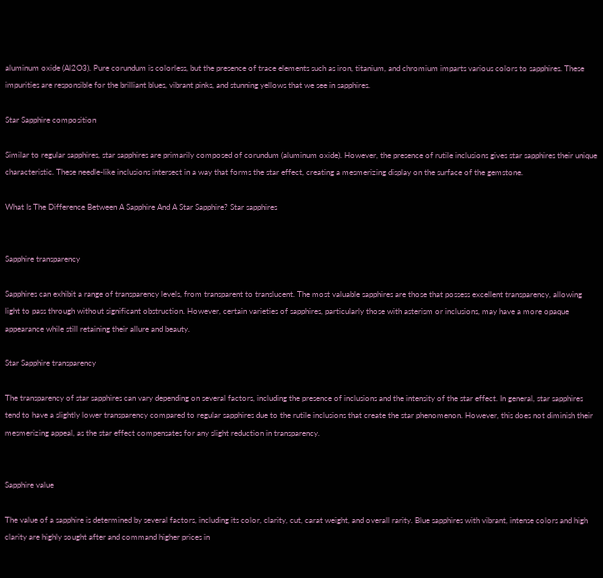aluminum oxide (Al2O3). Pure corundum is colorless, but the presence of trace elements such as iron, titanium, and chromium imparts various colors to sapphires. These impurities are responsible for the brilliant blues, vibrant pinks, and stunning yellows that we see in sapphires.

Star Sapphire composition

Similar to regular sapphires, star sapphires are primarily composed of corundum (aluminum oxide). However, the presence of rutile inclusions gives star sapphires their unique characteristic. These needle-like inclusions intersect in a way that forms the star effect, creating a mesmerizing display on the surface of the gemstone.

What Is The Difference Between A Sapphire And A Star Sapphire? Star sapphires


Sapphire transparency

Sapphires can exhibit a range of transparency levels, from transparent to translucent. The most valuable sapphires are those that possess excellent transparency, allowing light to pass through without significant obstruction. However, certain varieties of sapphires, particularly those with asterism or inclusions, may have a more opaque appearance while still retaining their allure and beauty.

Star Sapphire transparency

The transparency of star sapphires can vary depending on several factors, including the presence of inclusions and the intensity of the star effect. In general, star sapphires tend to have a slightly lower transparency compared to regular sapphires due to the rutile inclusions that create the star phenomenon. However, this does not diminish their mesmerizing appeal, as the star effect compensates for any slight reduction in transparency.


Sapphire value

The value of a sapphire is determined by several factors, including its color, clarity, cut, carat weight, and overall rarity. Blue sapphires with vibrant, intense colors and high clarity are highly sought after and command higher prices in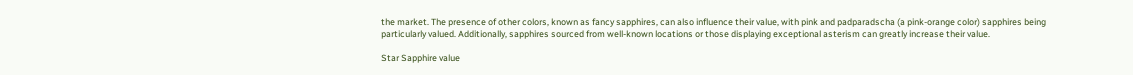the market. The presence of other colors, known as fancy sapphires, can also influence their value, with pink and padparadscha (a pink-orange color) sapphires being particularly valued. Additionally, sapphires sourced from well-known locations or those displaying exceptional asterism can greatly increase their value.

Star Sapphire value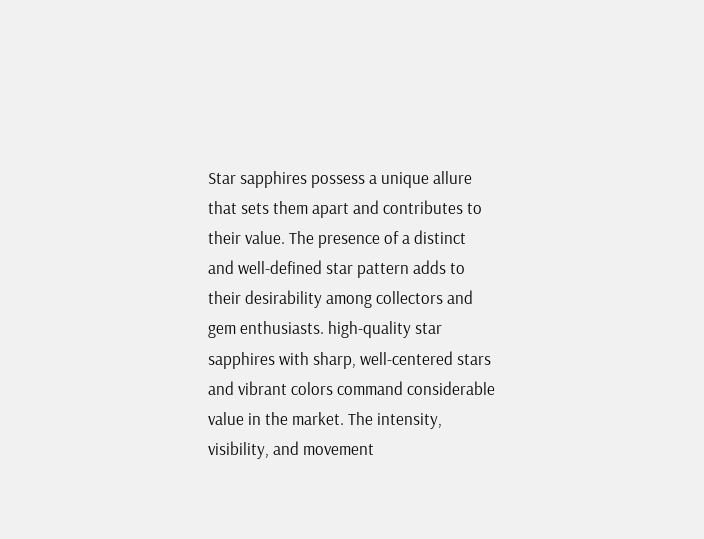Star sapphires possess a unique allure that sets them apart and contributes to their value. The presence of a distinct and well-defined star pattern adds to their desirability among collectors and gem enthusiasts. high-quality star sapphires with sharp, well-centered stars and vibrant colors command considerable value in the market. The intensity, visibility, and movement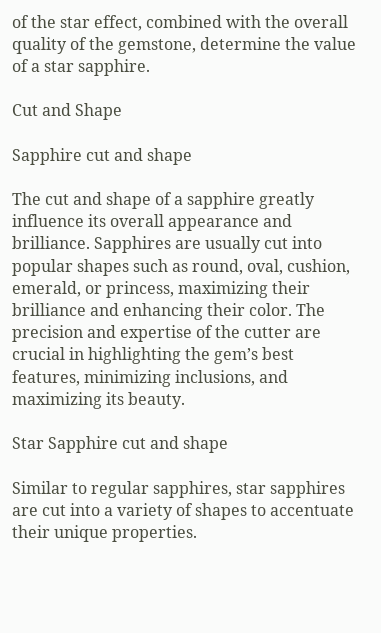of the star effect, combined with the overall quality of the gemstone, determine the value of a star sapphire.

Cut and Shape

Sapphire cut and shape

The cut and shape of a sapphire greatly influence its overall appearance and brilliance. Sapphires are usually cut into popular shapes such as round, oval, cushion, emerald, or princess, maximizing their brilliance and enhancing their color. The precision and expertise of the cutter are crucial in highlighting the gem’s best features, minimizing inclusions, and maximizing its beauty.

Star Sapphire cut and shape

Similar to regular sapphires, star sapphires are cut into a variety of shapes to accentuate their unique properties.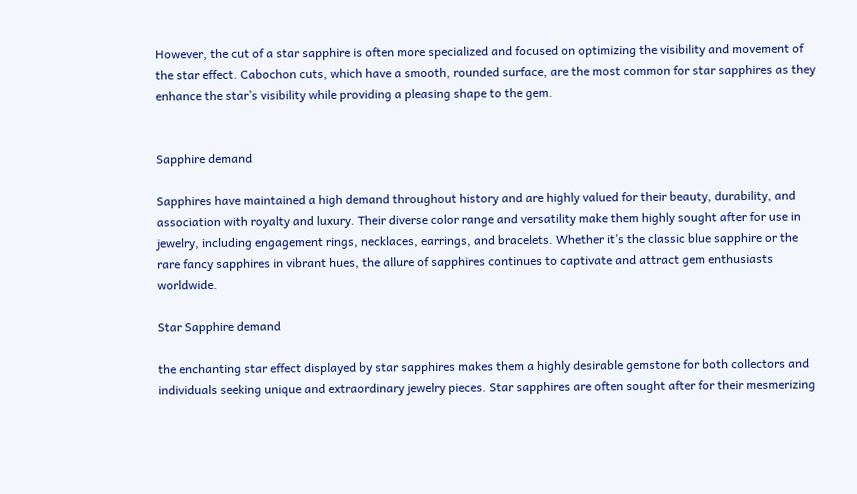However, the cut of a star sapphire is often more specialized and focused on optimizing the visibility and movement of the star effect. Cabochon cuts, which have a smooth, rounded surface, are the most common for star sapphires as they enhance the star’s visibility while providing a pleasing shape to the gem.


Sapphire demand

Sapphires have maintained a high demand throughout history and are highly valued for their beauty, durability, and association with royalty and luxury. Their diverse color range and versatility make them highly sought after for use in jewelry, including engagement rings, necklaces, earrings, and bracelets. Whether it’s the classic blue sapphire or the rare fancy sapphires in vibrant hues, the allure of sapphires continues to captivate and attract gem enthusiasts worldwide.

Star Sapphire demand

the enchanting star effect displayed by star sapphires makes them a highly desirable gemstone for both collectors and individuals seeking unique and extraordinary jewelry pieces. Star sapphires are often sought after for their mesmerizing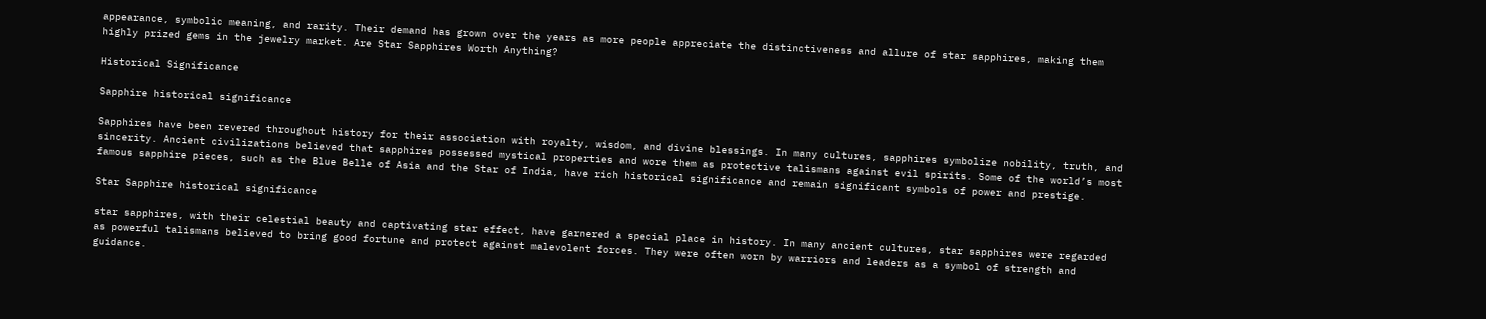appearance, symbolic meaning, and rarity. Their demand has grown over the years as more people appreciate the distinctiveness and allure of star sapphires, making them highly prized gems in the jewelry market. Are Star Sapphires Worth Anything?

Historical Significance

Sapphire historical significance

Sapphires have been revered throughout history for their association with royalty, wisdom, and divine blessings. In many cultures, sapphires symbolize nobility, truth, and sincerity. Ancient civilizations believed that sapphires possessed mystical properties and wore them as protective talismans against evil spirits. Some of the world’s most famous sapphire pieces, such as the Blue Belle of Asia and the Star of India, have rich historical significance and remain significant symbols of power and prestige.

Star Sapphire historical significance

star sapphires, with their celestial beauty and captivating star effect, have garnered a special place in history. In many ancient cultures, star sapphires were regarded as powerful talismans believed to bring good fortune and protect against malevolent forces. They were often worn by warriors and leaders as a symbol of strength and guidance.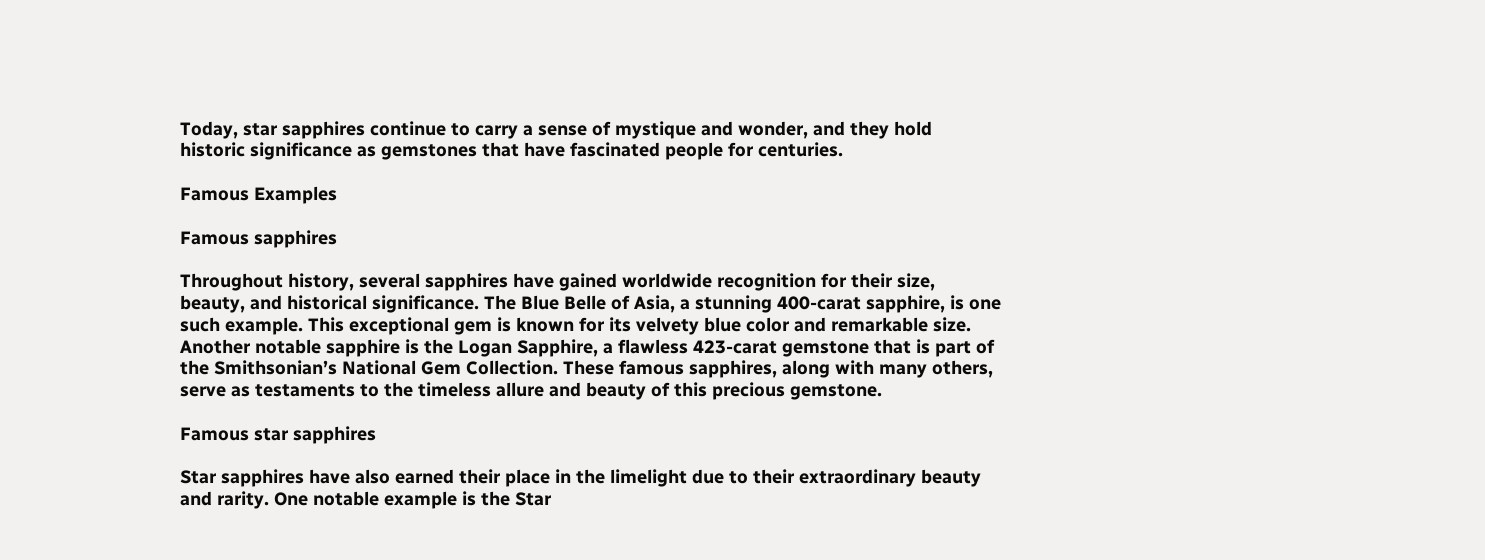Today, star sapphires continue to carry a sense of mystique and wonder, and they hold historic significance as gemstones that have fascinated people for centuries.

Famous Examples

Famous sapphires

Throughout history, several sapphires have gained worldwide recognition for their size, beauty, and historical significance. The Blue Belle of Asia, a stunning 400-carat sapphire, is one such example. This exceptional gem is known for its velvety blue color and remarkable size. Another notable sapphire is the Logan Sapphire, a flawless 423-carat gemstone that is part of the Smithsonian’s National Gem Collection. These famous sapphires, along with many others, serve as testaments to the timeless allure and beauty of this precious gemstone.

Famous star sapphires

Star sapphires have also earned their place in the limelight due to their extraordinary beauty and rarity. One notable example is the Star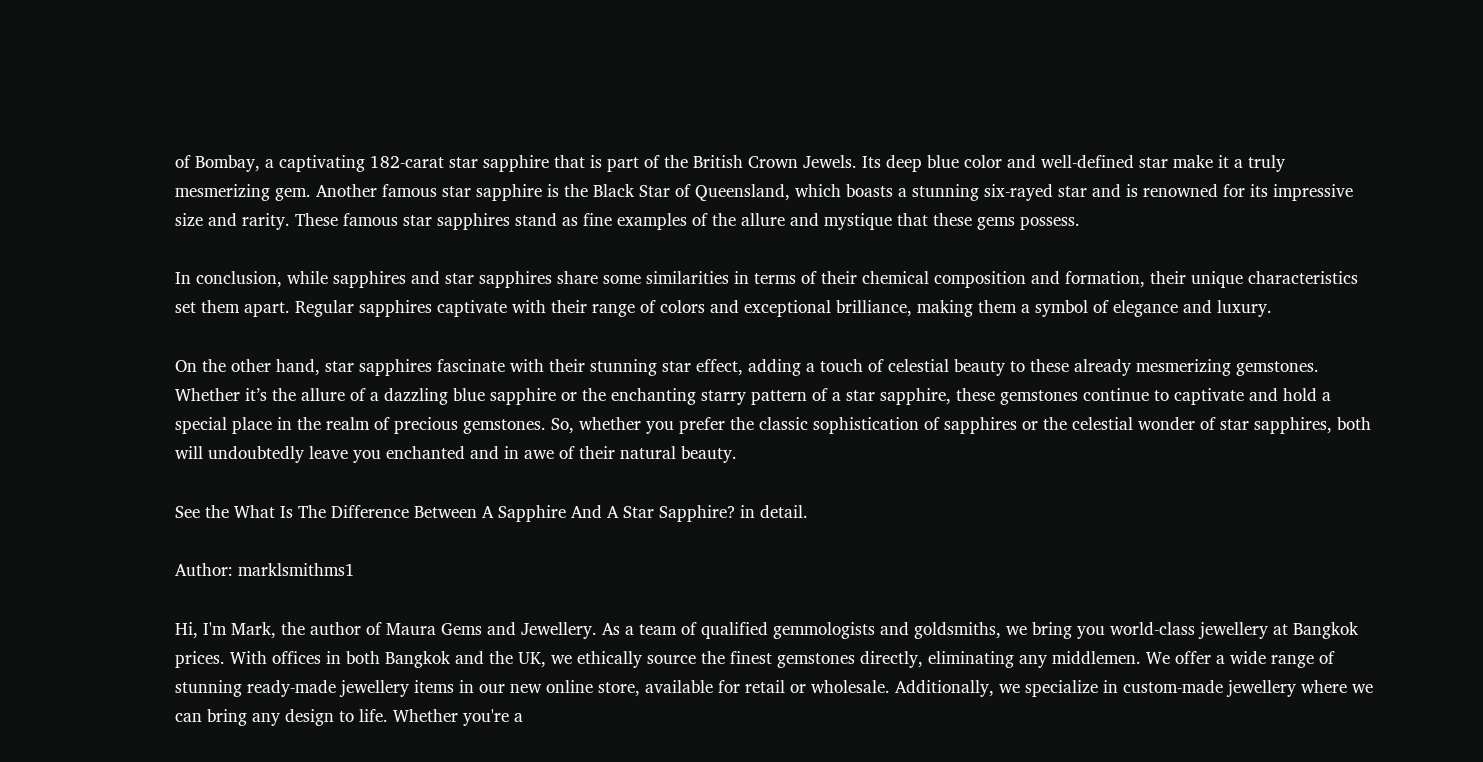of Bombay, a captivating 182-carat star sapphire that is part of the British Crown Jewels. Its deep blue color and well-defined star make it a truly mesmerizing gem. Another famous star sapphire is the Black Star of Queensland, which boasts a stunning six-rayed star and is renowned for its impressive size and rarity. These famous star sapphires stand as fine examples of the allure and mystique that these gems possess.

In conclusion, while sapphires and star sapphires share some similarities in terms of their chemical composition and formation, their unique characteristics set them apart. Regular sapphires captivate with their range of colors and exceptional brilliance, making them a symbol of elegance and luxury.

On the other hand, star sapphires fascinate with their stunning star effect, adding a touch of celestial beauty to these already mesmerizing gemstones. Whether it’s the allure of a dazzling blue sapphire or the enchanting starry pattern of a star sapphire, these gemstones continue to captivate and hold a special place in the realm of precious gemstones. So, whether you prefer the classic sophistication of sapphires or the celestial wonder of star sapphires, both will undoubtedly leave you enchanted and in awe of their natural beauty.

See the What Is The Difference Between A Sapphire And A Star Sapphire? in detail.

Author: marklsmithms1

Hi, I'm Mark, the author of Maura Gems and Jewellery. As a team of qualified gemmologists and goldsmiths, we bring you world-class jewellery at Bangkok prices. With offices in both Bangkok and the UK, we ethically source the finest gemstones directly, eliminating any middlemen. We offer a wide range of stunning ready-made jewellery items in our new online store, available for retail or wholesale. Additionally, we specialize in custom-made jewellery where we can bring any design to life. Whether you're a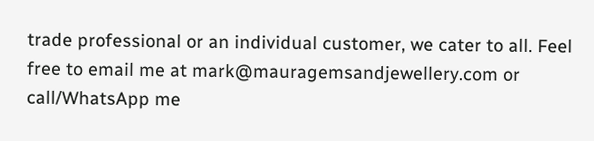trade professional or an individual customer, we cater to all. Feel free to email me at mark@mauragemsandjewellery.com or call/WhatsApp me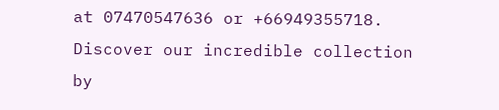at 07470547636 or +66949355718. Discover our incredible collection by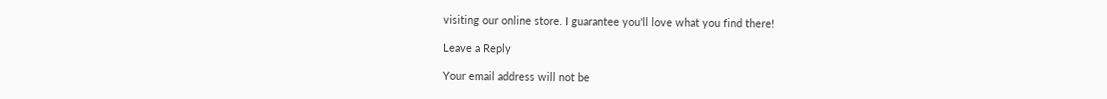visiting our online store. I guarantee you'll love what you find there!

Leave a Reply

Your email address will not be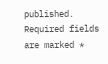published. Required fields are marked *